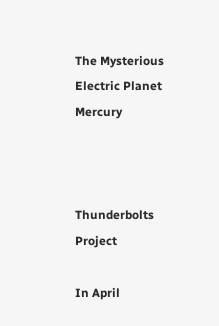The Mysterious Electric Planet Mercury



Thunderbolts Project

In April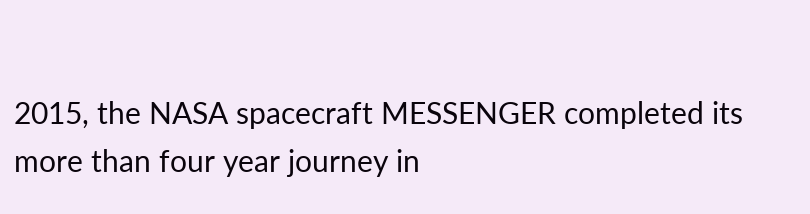2015, the NASA spacecraft MESSENGER completed its more than four year journey in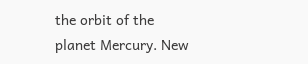the orbit of the planet Mercury. New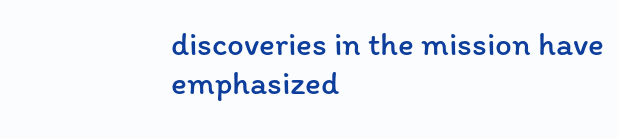discoveries in the mission have emphasized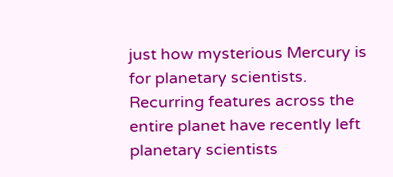just how mysterious Mercury is for planetary scientists. Recurring features across the entire planet have recently left planetary scientists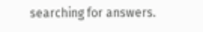searching for answers.